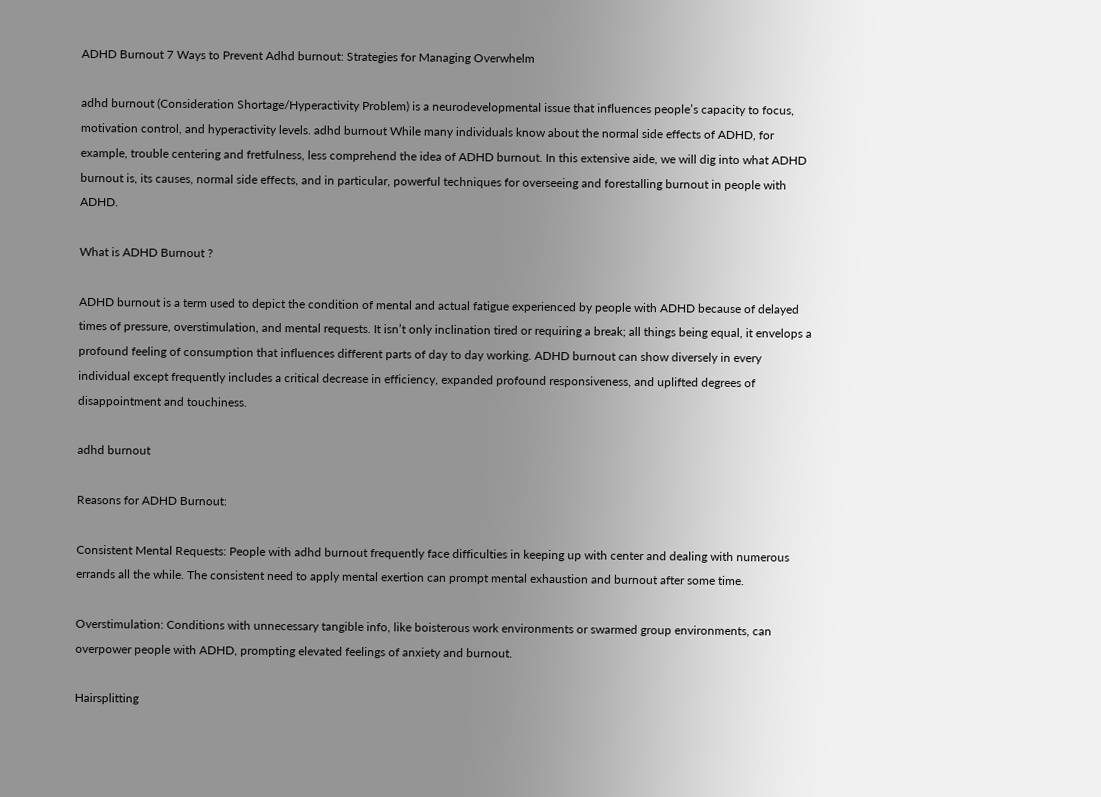ADHD Burnout 7 Ways to Prevent Adhd burnout: Strategies for Managing Overwhelm

adhd burnout (Consideration Shortage/Hyperactivity Problem) is a neurodevelopmental issue that influences people’s capacity to focus, motivation control, and hyperactivity levels. adhd burnout While many individuals know about the normal side effects of ADHD, for example, trouble centering and fretfulness, less comprehend the idea of ADHD burnout. In this extensive aide, we will dig into what ADHD burnout is, its causes, normal side effects, and in particular, powerful techniques for overseeing and forestalling burnout in people with ADHD.

What is ADHD Burnout ?

ADHD burnout is a term used to depict the condition of mental and actual fatigue experienced by people with ADHD because of delayed times of pressure, overstimulation, and mental requests. It isn’t only inclination tired or requiring a break; all things being equal, it envelops a profound feeling of consumption that influences different parts of day to day working. ADHD burnout can show diversely in every individual except frequently includes a critical decrease in efficiency, expanded profound responsiveness, and uplifted degrees of disappointment and touchiness.

adhd burnout

Reasons for ADHD Burnout:

Consistent Mental Requests: People with adhd burnout frequently face difficulties in keeping up with center and dealing with numerous errands all the while. The consistent need to apply mental exertion can prompt mental exhaustion and burnout after some time.

Overstimulation: Conditions with unnecessary tangible info, like boisterous work environments or swarmed group environments, can overpower people with ADHD, prompting elevated feelings of anxiety and burnout.

Hairsplitting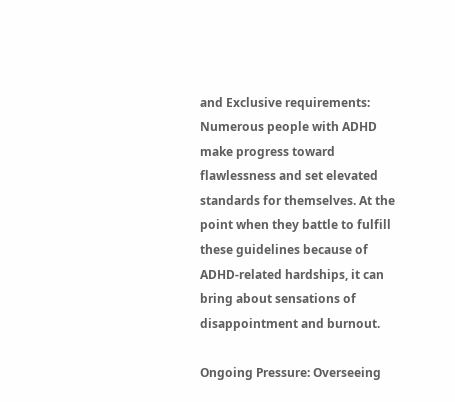and Exclusive requirements: Numerous people with ADHD make progress toward flawlessness and set elevated standards for themselves. At the point when they battle to fulfill these guidelines because of ADHD-related hardships, it can bring about sensations of disappointment and burnout.

Ongoing Pressure: Overseeing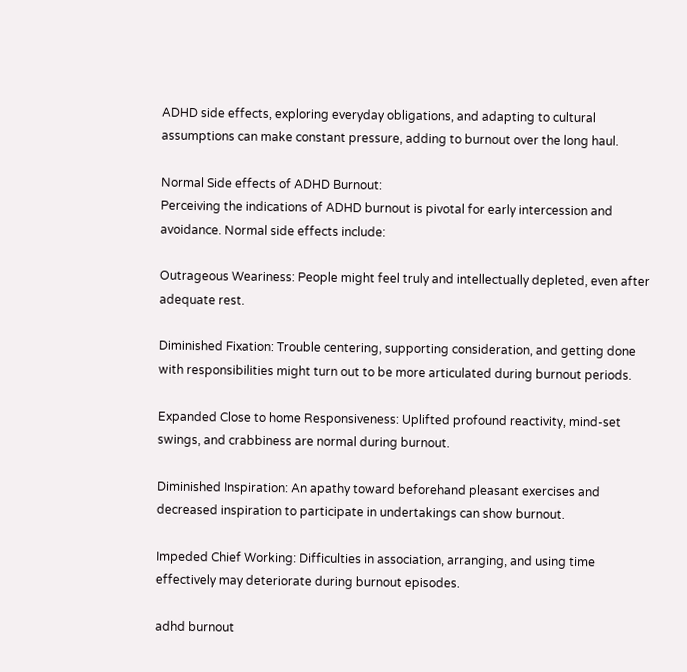ADHD side effects, exploring everyday obligations, and adapting to cultural assumptions can make constant pressure, adding to burnout over the long haul.

Normal Side effects of ADHD Burnout:
Perceiving the indications of ADHD burnout is pivotal for early intercession and avoidance. Normal side effects include:

Outrageous Weariness: People might feel truly and intellectually depleted, even after adequate rest.

Diminished Fixation: Trouble centering, supporting consideration, and getting done with responsibilities might turn out to be more articulated during burnout periods.

Expanded Close to home Responsiveness: Uplifted profound reactivity, mind-set swings, and crabbiness are normal during burnout.

Diminished Inspiration: An apathy toward beforehand pleasant exercises and decreased inspiration to participate in undertakings can show burnout.

Impeded Chief Working: Difficulties in association, arranging, and using time effectively may deteriorate during burnout episodes.

adhd burnout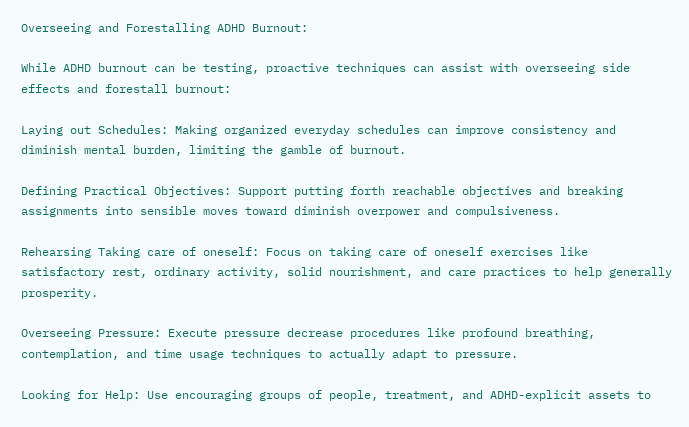Overseeing and Forestalling ADHD Burnout:

While ADHD burnout can be testing, proactive techniques can assist with overseeing side effects and forestall burnout:

Laying out Schedules: Making organized everyday schedules can improve consistency and diminish mental burden, limiting the gamble of burnout.

Defining Practical Objectives: Support putting forth reachable objectives and breaking assignments into sensible moves toward diminish overpower and compulsiveness.

Rehearsing Taking care of oneself: Focus on taking care of oneself exercises like satisfactory rest, ordinary activity, solid nourishment, and care practices to help generally prosperity.

Overseeing Pressure: Execute pressure decrease procedures like profound breathing, contemplation, and time usage techniques to actually adapt to pressure.

Looking for Help: Use encouraging groups of people, treatment, and ADHD-explicit assets to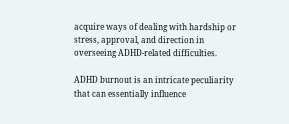acquire ways of dealing with hardship or stress, approval, and direction in overseeing ADHD-related difficulties.

ADHD burnout is an intricate peculiarity that can essentially influence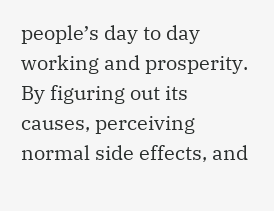people’s day to day working and prosperity. By figuring out its causes, perceiving normal side effects, and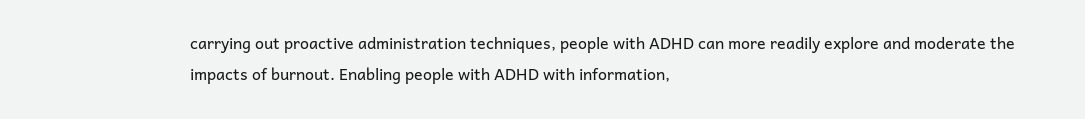carrying out proactive administration techniques, people with ADHD can more readily explore and moderate the impacts of burnout. Enabling people with ADHD with information,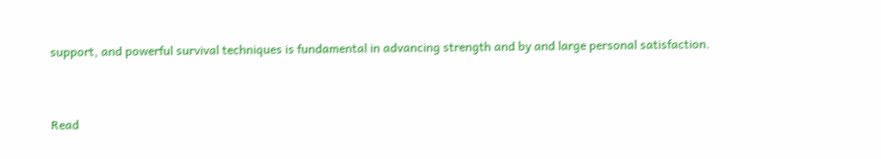support, and powerful survival techniques is fundamental in advancing strength and by and large personal satisfaction.


Read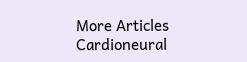More Articles Cardioneural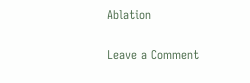Ablation

Leave a Comment